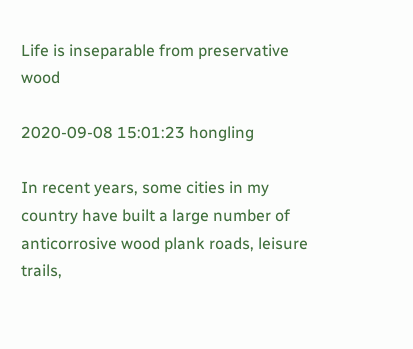Life is inseparable from preservative wood

2020-09-08 15:01:23 hongling

In recent years, some cities in my country have built a large number of anticorrosive wood plank roads, leisure trails,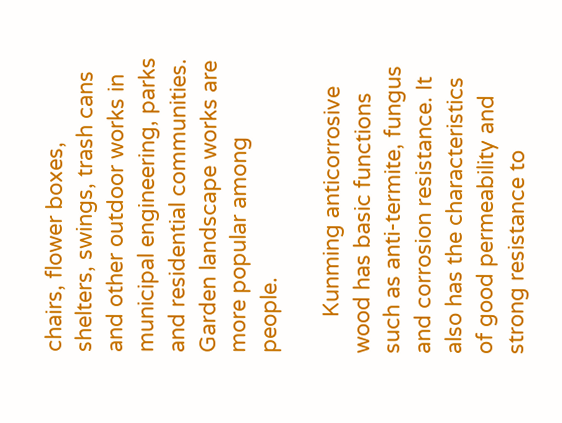chairs, flower boxes, shelters, swings, trash cans and other outdoor works in municipal engineering, parks and residential communities. Garden landscape works are more popular among people.

      Kunming anticorrosive wood has basic functions such as anti-termite, fungus and corrosion resistance. It also has the characteristics of good permeability and strong resistance to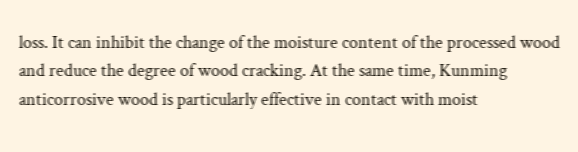loss. It can inhibit the change of the moisture content of the processed wood and reduce the degree of wood cracking. At the same time, Kunming anticorrosive wood is particularly effective in contact with moist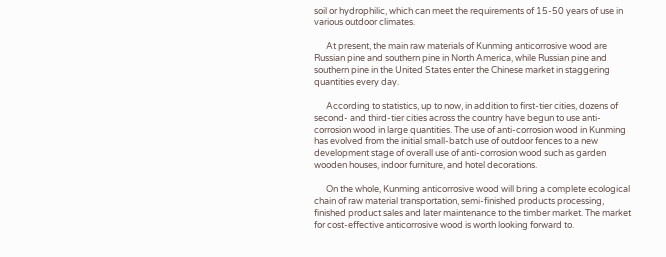soil or hydrophilic, which can meet the requirements of 15-50 years of use in various outdoor climates.

      At present, the main raw materials of Kunming anticorrosive wood are Russian pine and southern pine in North America, while Russian pine and southern pine in the United States enter the Chinese market in staggering quantities every day.

      According to statistics, up to now, in addition to first-tier cities, dozens of second- and third-tier cities across the country have begun to use anti-corrosion wood in large quantities. The use of anti-corrosion wood in Kunming has evolved from the initial small-batch use of outdoor fences to a new development stage of overall use of anti-corrosion wood such as garden wooden houses, indoor furniture, and hotel decorations.

      On the whole, Kunming anticorrosive wood will bring a complete ecological chain of raw material transportation, semi-finished products processing, finished product sales and later maintenance to the timber market. The market for cost-effective anticorrosive wood is worth looking forward to.